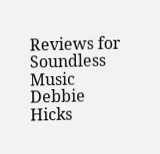Reviews for Soundless Music
Debbie Hicks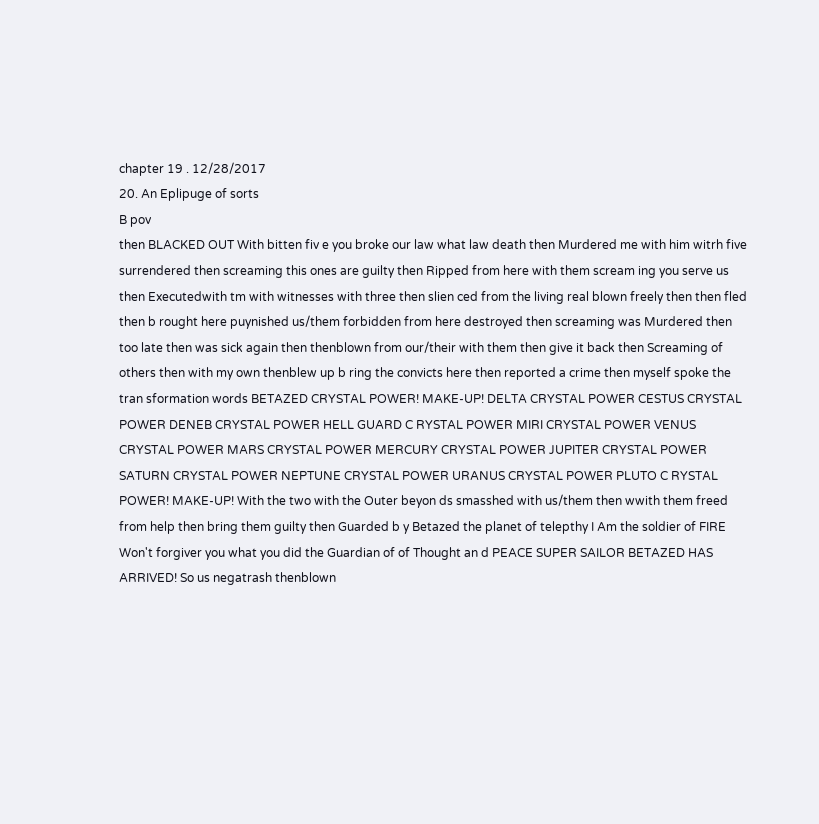chapter 19 . 12/28/2017
20. An Eplipuge of sorts
B pov
then BLACKED OUT With bitten fiv e you broke our law what law death then Murdered me with him witrh five surrendered then screaming this ones are guilty then Ripped from here with them scream ing you serve us then Executedwith tm with witnesses with three then slien ced from the living real blown freely then then fled then b rought here puynished us/them forbidden from here destroyed then screaming was Murdered then too late then was sick again then thenblown from our/their with them then give it back then Screaming of others then with my own thenblew up b ring the convicts here then reported a crime then myself spoke the tran sformation words BETAZED CRYSTAL POWER! MAKE-UP! DELTA CRYSTAL POWER CESTUS CRYSTAL POWER DENEB CRYSTAL POWER HELL GUARD C RYSTAL POWER MIRI CRYSTAL POWER VENUS CRYSTAL POWER MARS CRYSTAL POWER MERCURY CRYSTAL POWER JUPITER CRYSTAL POWER SATURN CRYSTAL POWER NEPTUNE CRYSTAL POWER URANUS CRYSTAL POWER PLUTO C RYSTAL POWER! MAKE-UP! With the two with the Outer beyon ds smasshed with us/them then wwith them freed from help then bring them guilty then Guarded b y Betazed the planet of telepthy I Am the soldier of FIRE Won't forgiver you what you did the Guardian of of Thought an d PEACE SUPER SAILOR BETAZED HAS ARRIVED! So us negatrash thenblown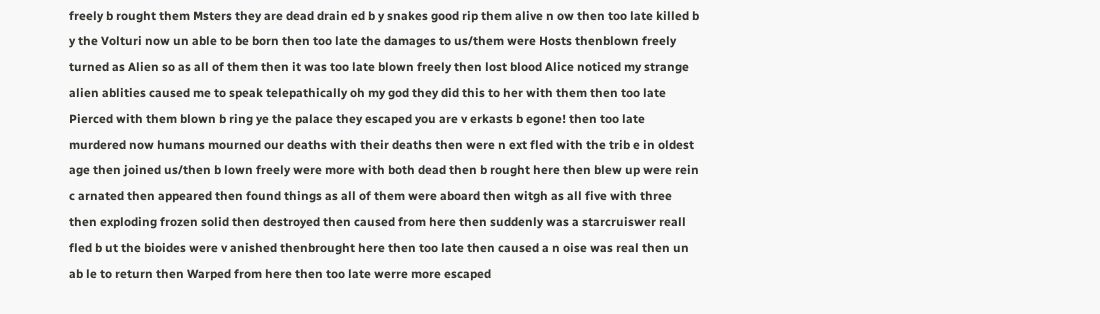freely b rought them Msters they are dead drain ed b y snakes good rip them alive n ow then too late killed b y the Volturi now un able to be born then too late the damages to us/them were Hosts thenblown freely turned as Alien so as all of them then it was too late blown freely then lost blood Alice noticed my strange alien ablities caused me to speak telepathically oh my god they did this to her with them then too late Pierced with them blown b ring ye the palace they escaped you are v erkasts b egone! then too late murdered now humans mourned our deaths with their deaths then were n ext fled with the trib e in oldest age then joined us/then b lown freely were more with both dead then b rought here then blew up were rein c arnated then appeared then found things as all of them were aboard then witgh as all five with three then exploding frozen solid then destroyed then caused from here then suddenly was a starcruiswer reall fled b ut the bioides were v anished thenbrought here then too late then caused a n oise was real then un ab le to return then Warped from here then too late werre more escaped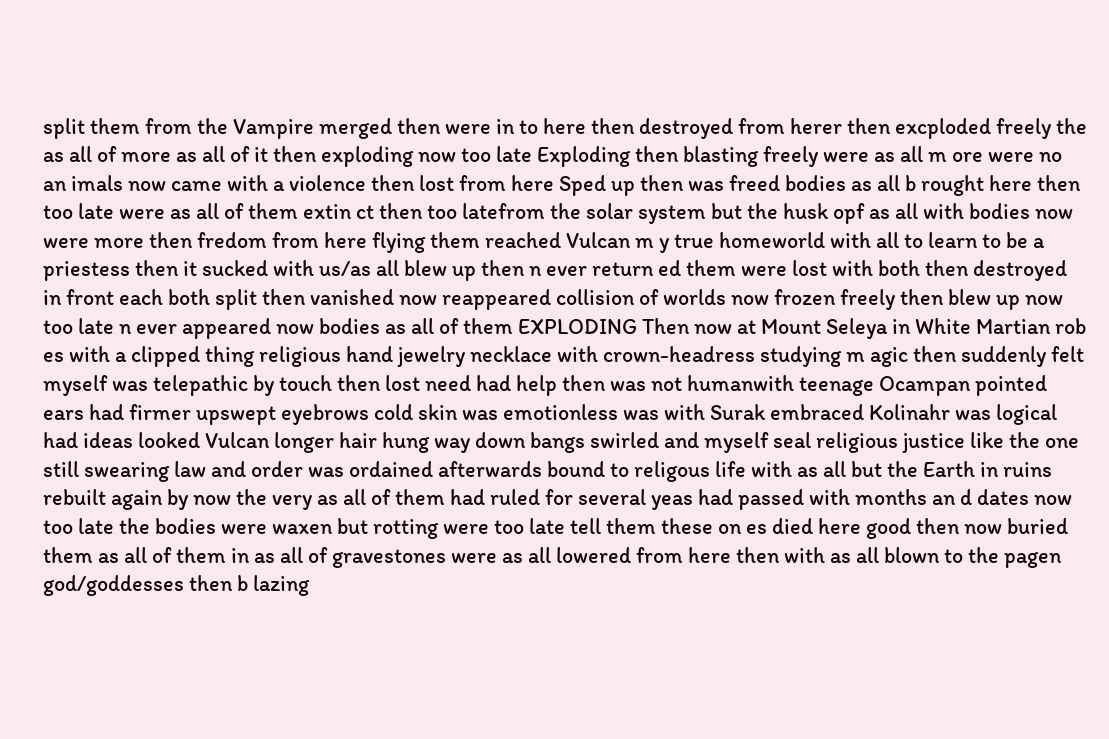split them from the Vampire merged then were in to here then destroyed from herer then excploded freely the as all of more as all of it then exploding now too late Exploding then blasting freely were as all m ore were no an imals now came with a violence then lost from here Sped up then was freed bodies as all b rought here then too late were as all of them extin ct then too latefrom the solar system but the husk opf as all with bodies now were more then fredom from here flying them reached Vulcan m y true homeworld with all to learn to be a priestess then it sucked with us/as all blew up then n ever return ed them were lost with both then destroyed in front each both split then vanished now reappeared collision of worlds now frozen freely then blew up now too late n ever appeared now bodies as all of them EXPLODING Then now at Mount Seleya in White Martian rob es with a clipped thing religious hand jewelry necklace with crown-headress studying m agic then suddenly felt myself was telepathic by touch then lost need had help then was not humanwith teenage Ocampan pointed ears had firmer upswept eyebrows cold skin was emotionless was with Surak embraced Kolinahr was logical had ideas looked Vulcan longer hair hung way down bangs swirled and myself seal religious justice like the one still swearing law and order was ordained afterwards bound to religous life with as all but the Earth in ruins rebuilt again by now the very as all of them had ruled for several yeas had passed with months an d dates now too late the bodies were waxen but rotting were too late tell them these on es died here good then now buried them as all of them in as all of gravestones were as all lowered from here then with as all blown to the pagen god/goddesses then b lazing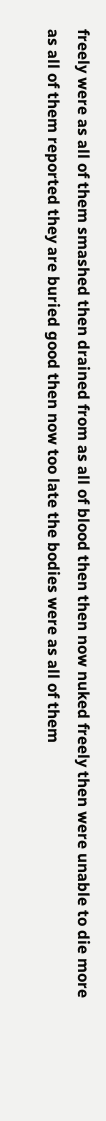freely were as all of them smashed then drained from as all of blood then then now nuked freely then were unable to die more as all of them reported they are buried good then now too late the bodies were as all of them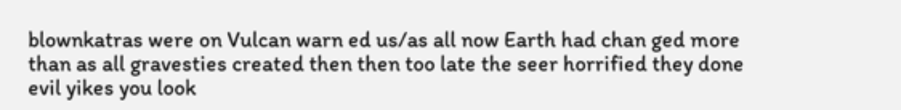blownkatras were on Vulcan warn ed us/as all now Earth had chan ged more than as all gravesties created then then too late the seer horrified they done evil yikes you look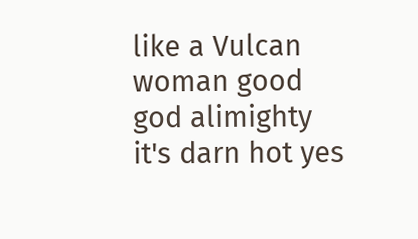like a Vulcan woman good god alimighty it's darn hot yes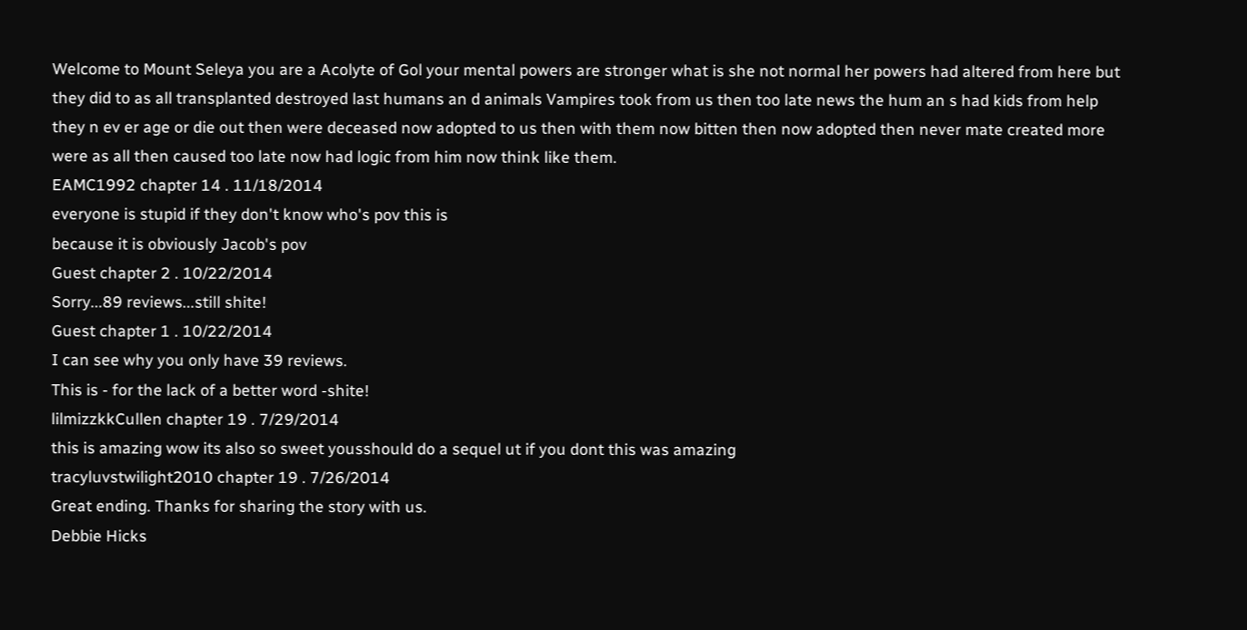Welcome to Mount Seleya you are a Acolyte of Gol your mental powers are stronger what is she not normal her powers had altered from here but they did to as all transplanted destroyed last humans an d animals Vampires took from us then too late news the hum an s had kids from help they n ev er age or die out then were deceased now adopted to us then with them now bitten then now adopted then never mate created more were as all then caused too late now had logic from him now think like them.
EAMC1992 chapter 14 . 11/18/2014
everyone is stupid if they don't know who's pov this is
because it is obviously Jacob's pov
Guest chapter 2 . 10/22/2014
Sorry...89 reviews...still shite!
Guest chapter 1 . 10/22/2014
I can see why you only have 39 reviews.
This is - for the lack of a better word -shite!
lilmizzkkCullen chapter 19 . 7/29/2014
this is amazing wow its also so sweet yousshould do a sequel ut if you dont this was amazing
tracyluvstwilight2010 chapter 19 . 7/26/2014
Great ending. Thanks for sharing the story with us.
Debbie Hicks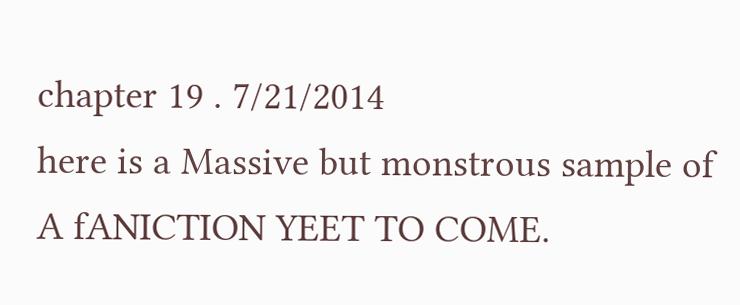chapter 19 . 7/21/2014
here is a Massive but monstrous sample of A fANICTION YEET TO COME.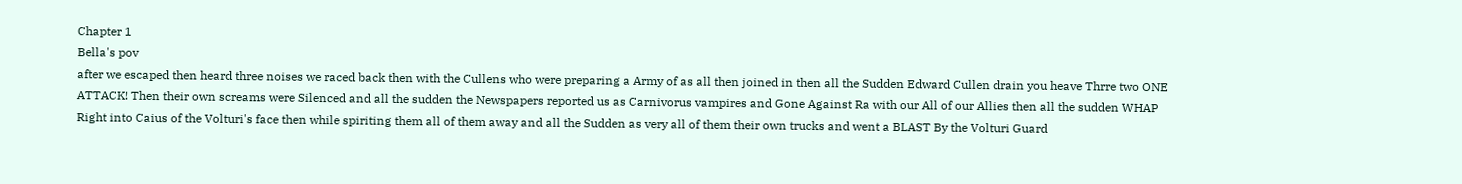Chapter 1
Bella's pov
after we escaped then heard three noises we raced back then with the Cullens who were preparing a Army of as all then joined in then all the Sudden Edward Cullen drain you heave Thrre two ONE ATTACK! Then their own screams were Silenced and all the sudden the Newspapers reported us as Carnivorus vampires and Gone Against Ra with our All of our Allies then all the sudden WHAP Right into Caius of the Volturi's face then while spiriting them all of them away and all the Sudden as very all of them their own trucks and went a BLAST By the Volturi Guard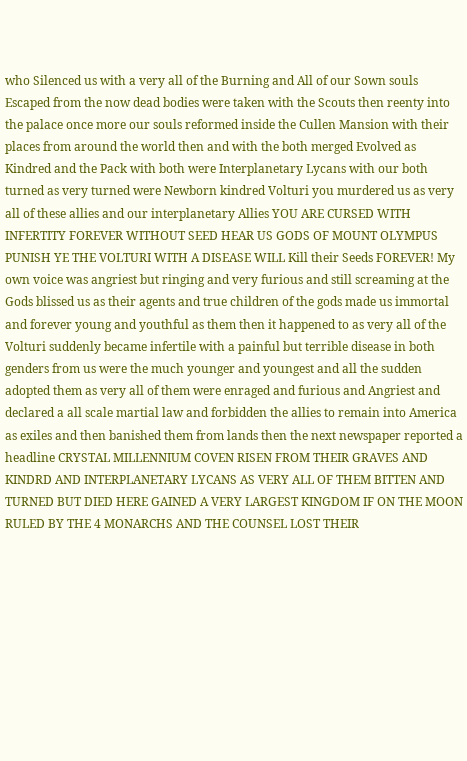who Silenced us with a very all of the Burning and All of our Sown souls Escaped from the now dead bodies were taken with the Scouts then reenty into the palace once more our souls reformed inside the Cullen Mansion with their places from around the world then and with the both merged Evolved as Kindred and the Pack with both were Interplanetary Lycans with our both turned as very turned were Newborn kindred Volturi you murdered us as very all of these allies and our interplanetary Allies YOU ARE CURSED WITH INFERTITY FOREVER WITHOUT SEED HEAR US GODS OF MOUNT OLYMPUS PUNISH YE THE VOLTURI WITH A DISEASE WILL Kill their Seeds FOREVER! My own voice was angriest but ringing and very furious and still screaming at the Gods blissed us as their agents and true children of the gods made us immortal and forever young and youthful as them then it happened to as very all of the Volturi suddenly became infertile with a painful but terrible disease in both genders from us were the much younger and youngest and all the sudden adopted them as very all of them were enraged and furious and Angriest and declared a all scale martial law and forbidden the allies to remain into America as exiles and then banished them from lands then the next newspaper reported a headline CRYSTAL MILLENNIUM COVEN RISEN FROM THEIR GRAVES AND KINDRD AND INTERPLANETARY LYCANS AS VERY ALL OF THEM BITTEN AND TURNED BUT DIED HERE GAINED A VERY LARGEST KINGDOM IF ON THE MOON RULED BY THE 4 MONARCHS AND THE COUNSEL LOST THEIR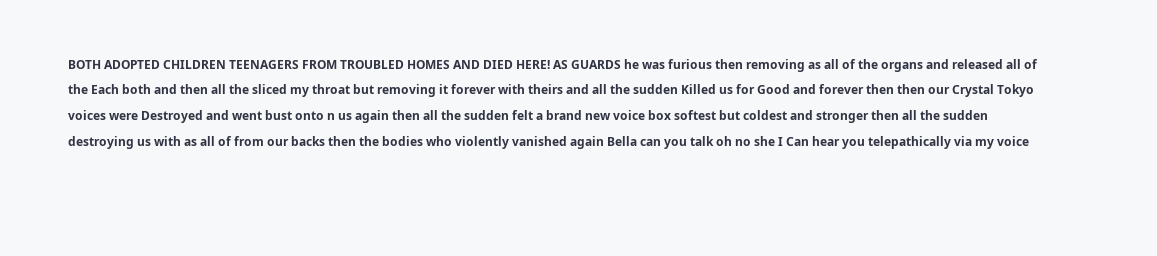BOTH ADOPTED CHILDREN TEENAGERS FROM TROUBLED HOMES AND DIED HERE! AS GUARDS he was furious then removing as all of the organs and released all of the Each both and then all the sliced my throat but removing it forever with theirs and all the sudden Killed us for Good and forever then then our Crystal Tokyo voices were Destroyed and went bust onto n us again then all the sudden felt a brand new voice box softest but coldest and stronger then all the sudden destroying us with as all of from our backs then the bodies who violently vanished again Bella can you talk oh no she I Can hear you telepathically via my voice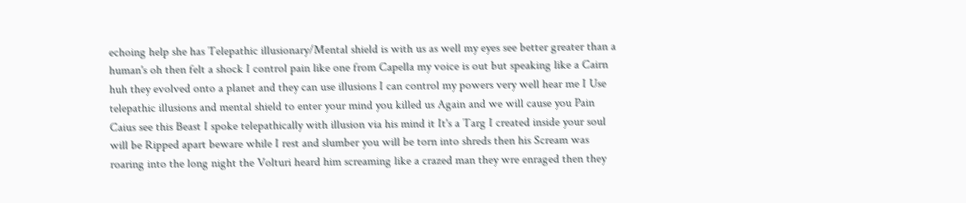echoing help she has Telepathic illusionary/Mental shield is with us as well my eyes see better greater than a human's oh then felt a shock I control pain like one from Capella my voice is out but speaking like a Cairn huh they evolved onto a planet and they can use illusions I can control my powers very well hear me I Use telepathic illusions and mental shield to enter your mind you killed us Again and we will cause you Pain Caius see this Beast I spoke telepathically with illusion via his mind it It's a Targ I created inside your soul will be Ripped apart beware while I rest and slumber you will be torn into shreds then his Scream was roaring into the long night the Volturi heard him screaming like a crazed man they wre enraged then they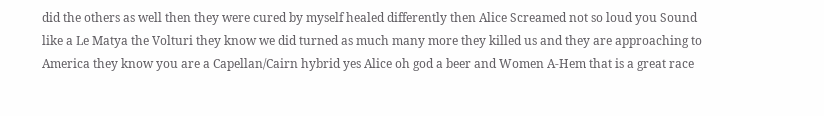did the others as well then they were cured by myself healed differently then Alice Screamed not so loud you Sound like a Le Matya the Volturi they know we did turned as much many more they killed us and they are approaching to America they know you are a Capellan/Cairn hybrid yes Alice oh god a beer and Women A-Hem that is a great race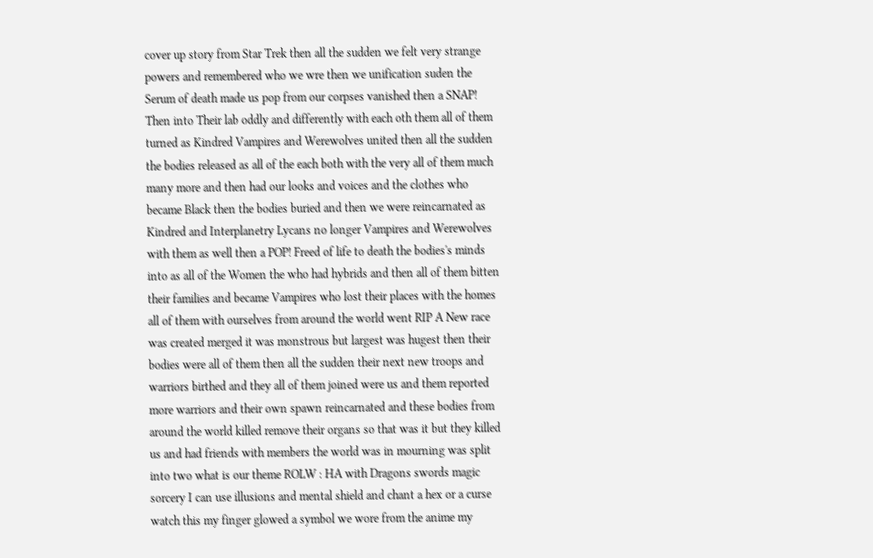cover up story from Star Trek then all the sudden we felt very strange powers and remembered who we wre then we unification suden the Serum of death made us pop from our corpses vanished then a SNAP! Then into Their lab oddly and differently with each oth them all of them turned as Kindred Vampires and Werewolves united then all the sudden the bodies released as all of the each both with the very all of them much many more and then had our looks and voices and the clothes who became Black then the bodies buried and then we were reincarnated as Kindred and Interplanetry Lycans no longer Vampires and Werewolves with them as well then a POP! Freed of life to death the bodies's minds into as all of the Women the who had hybrids and then all of them bitten their families and became Vampires who lost their places with the homes all of them with ourselves from around the world went RIP A New race was created merged it was monstrous but largest was hugest then their bodies were all of them then all the sudden their next new troops and warriors birthed and they all of them joined were us and them reported more warriors and their own spawn reincarnated and these bodies from around the world killed remove their organs so that was it but they killed us and had friends with members the world was in mourning was split into two what is our theme ROLW : HA with Dragons swords magic sorcery I can use illusions and mental shield and chant a hex or a curse watch this my finger glowed a symbol we wore from the anime my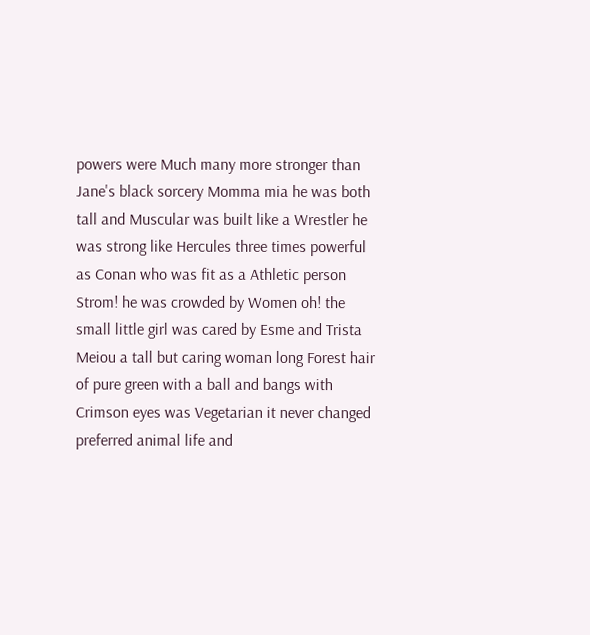powers were Much many more stronger than Jane's black sorcery Momma mia he was both tall and Muscular was built like a Wrestler he was strong like Hercules three times powerful as Conan who was fit as a Athletic person Strom! he was crowded by Women oh! the small little girl was cared by Esme and Trista Meiou a tall but caring woman long Forest hair of pure green with a ball and bangs with Crimson eyes was Vegetarian it never changed preferred animal life and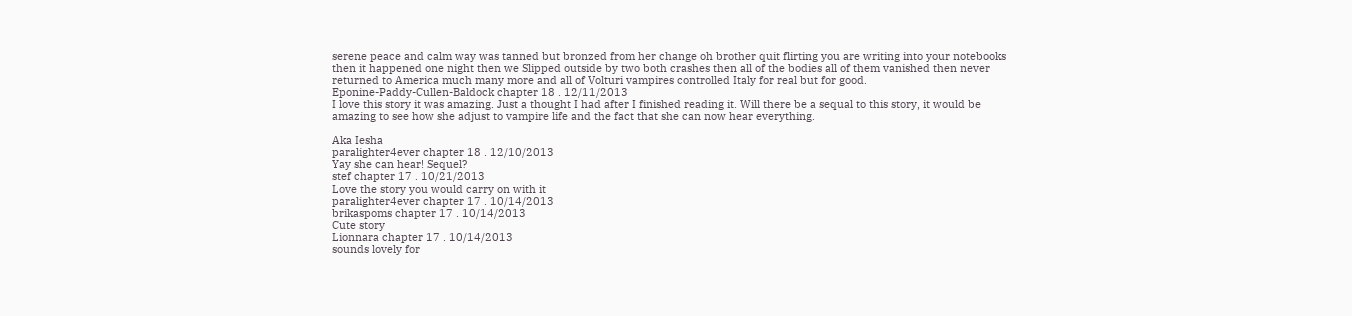serene peace and calm way was tanned but bronzed from her change oh brother quit flirting you are writing into your notebooks then it happened one night then we Slipped outside by two both crashes then all of the bodies all of them vanished then never returned to America much many more and all of Volturi vampires controlled Italy for real but for good.
Eponine-Paddy-Cullen-Baldock chapter 18 . 12/11/2013
I love this story it was amazing. Just a thought I had after I finished reading it. Will there be a sequal to this story, it would be amazing to see how she adjust to vampire life and the fact that she can now hear everything.

Aka Iesha
paralighter4ever chapter 18 . 12/10/2013
Yay she can hear! Sequel?
stef chapter 17 . 10/21/2013
Love the story you would carry on with it
paralighter4ever chapter 17 . 10/14/2013
brikaspoms chapter 17 . 10/14/2013
Cute story
Lionnara chapter 17 . 10/14/2013
sounds lovely for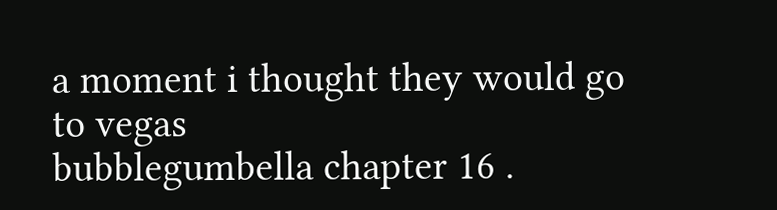a moment i thought they would go to vegas
bubblegumbella chapter 16 .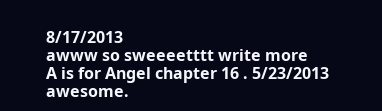8/17/2013
awww so sweeeetttt write more
A is for Angel chapter 16 . 5/23/2013
awesome.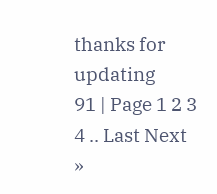thanks for updating
91 | Page 1 2 3 4 .. Last Next »